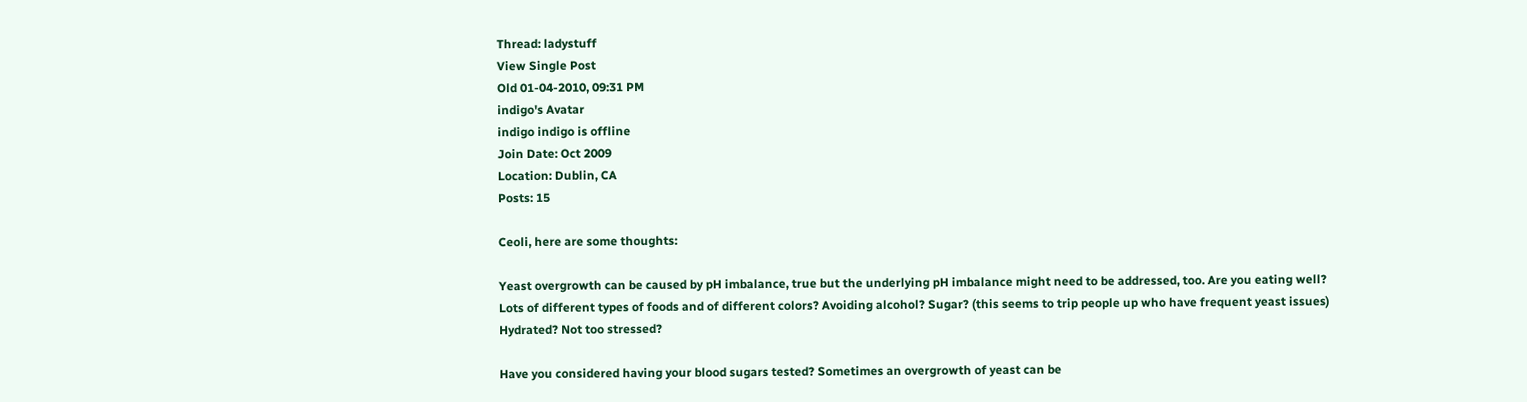Thread: ladystuff
View Single Post
Old 01-04-2010, 09:31 PM
indigo's Avatar
indigo indigo is offline
Join Date: Oct 2009
Location: Dublin, CA
Posts: 15

Ceoli, here are some thoughts:

Yeast overgrowth can be caused by pH imbalance, true but the underlying pH imbalance might need to be addressed, too. Are you eating well? Lots of different types of foods and of different colors? Avoiding alcohol? Sugar? (this seems to trip people up who have frequent yeast issues) Hydrated? Not too stressed?

Have you considered having your blood sugars tested? Sometimes an overgrowth of yeast can be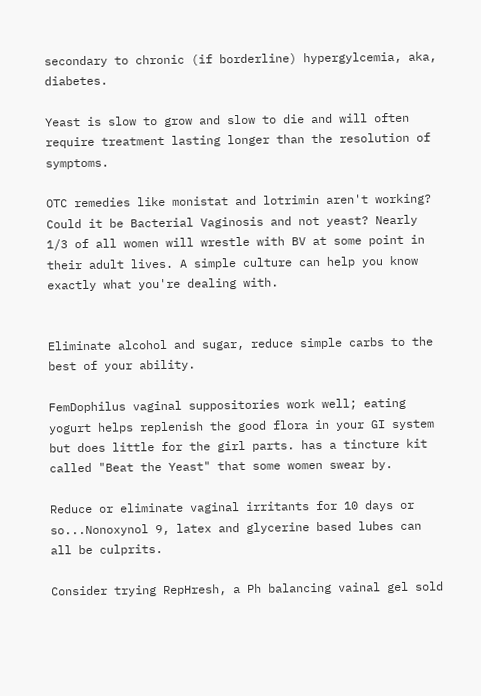secondary to chronic (if borderline) hypergylcemia, aka, diabetes.

Yeast is slow to grow and slow to die and will often require treatment lasting longer than the resolution of symptoms.

OTC remedies like monistat and lotrimin aren't working? Could it be Bacterial Vaginosis and not yeast? Nearly 1/3 of all women will wrestle with BV at some point in their adult lives. A simple culture can help you know exactly what you're dealing with.


Eliminate alcohol and sugar, reduce simple carbs to the best of your ability.

FemDophilus vaginal suppositories work well; eating yogurt helps replenish the good flora in your GI system but does little for the girl parts. has a tincture kit called "Beat the Yeast" that some women swear by.

Reduce or eliminate vaginal irritants for 10 days or so...Nonoxynol 9, latex and glycerine based lubes can all be culprits.

Consider trying RepHresh, a Ph balancing vainal gel sold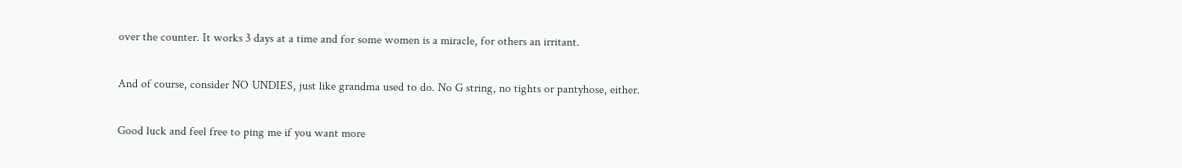over the counter. It works 3 days at a time and for some women is a miracle, for others an irritant.

And of course, consider NO UNDIES, just like grandma used to do. No G string, no tights or pantyhose, either.

Good luck and feel free to ping me if you want more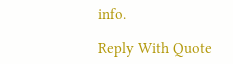info.

Reply With Quote